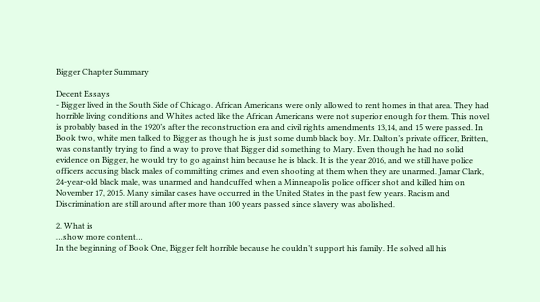Bigger Chapter Summary

Decent Essays
- Bigger lived in the South Side of Chicago. African Americans were only allowed to rent homes in that area. They had horrible living conditions and Whites acted like the African Americans were not superior enough for them. This novel is probably based in the 1920’s after the reconstruction era and civil rights amendments 13,14, and 15 were passed. In Book two, white men talked to Bigger as though he is just some dumb black boy. Mr. Dalton’s private officer, Britten, was constantly trying to find a way to prove that Bigger did something to Mary. Even though he had no solid evidence on Bigger, he would try to go against him because he is black. It is the year 2016, and we still have police officers accusing black males of committing crimes and even shooting at them when they are unarmed. Jamar Clark, 24-year-old black male, was unarmed and handcuffed when a Minneapolis police officer shot and killed him on November 17, 2015. Many similar cases have occurred in the United States in the past few years. Racism and Discrimination are still around after more than 100 years passed since slavery was abolished.

2. What is
…show more content…
In the beginning of Book One, Bigger felt horrible because he couldn’t support his family. He solved all his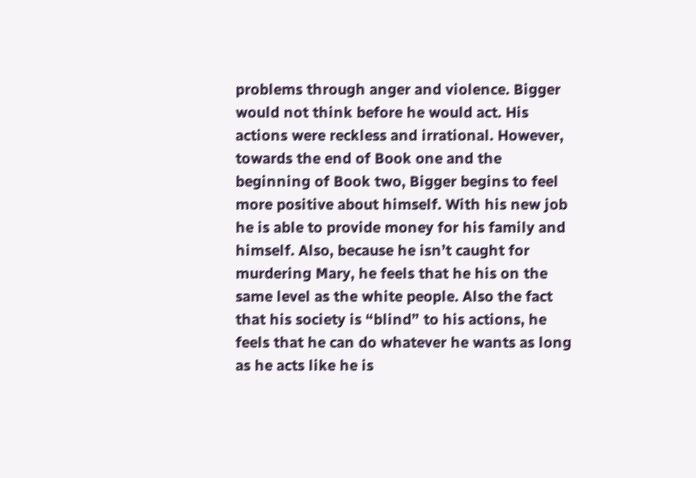problems through anger and violence. Bigger would not think before he would act. His actions were reckless and irrational. However, towards the end of Book one and the beginning of Book two, Bigger begins to feel more positive about himself. With his new job he is able to provide money for his family and himself. Also, because he isn’t caught for murdering Mary, he feels that he his on the same level as the white people. Also the fact that his society is “blind” to his actions, he feels that he can do whatever he wants as long as he acts like he is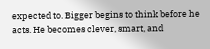expected to. Bigger begins to think before he acts. He becomes clever, smart, and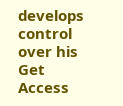develops control over his
Get Access